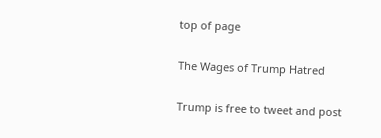top of page

The Wages of Trump Hatred

Trump is free to tweet and post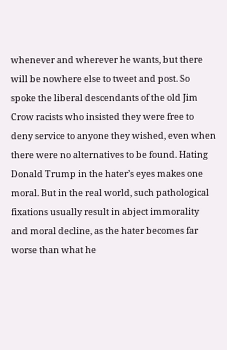whenever and wherever he wants, but there will be nowhere else to tweet and post. So spoke the liberal descendants of the old Jim Crow racists who insisted they were free to deny service to anyone they wished, even when there were no alternatives to be found. Hating Donald Trump in the hater’s eyes makes one moral. But in the real world, such pathological fixations usually result in abject immorality and moral decline, as the hater becomes far worse than what he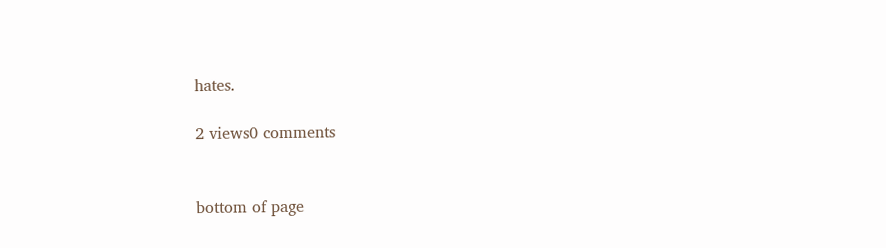hates.

2 views0 comments


bottom of page